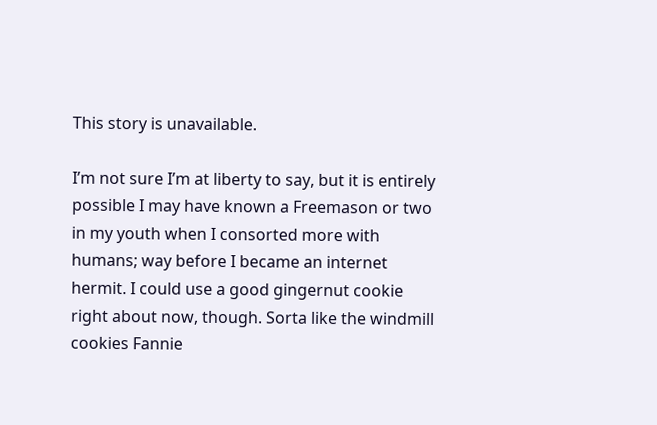This story is unavailable.

I’m not sure I’m at liberty to say, but it is entirely possible I may have known a Freemason or two in my youth when I consorted more with humans; way before I became an internet hermit. I could use a good gingernut cookie right about now, though. Sorta like the windmill cookies Fannie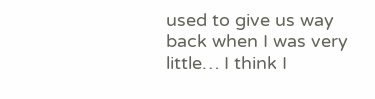used to give us way back when I was very little… I think I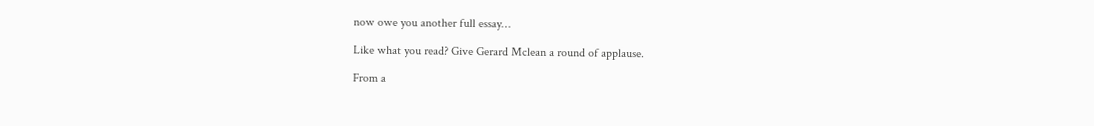now owe you another full essay…

Like what you read? Give Gerard Mclean a round of applause.

From a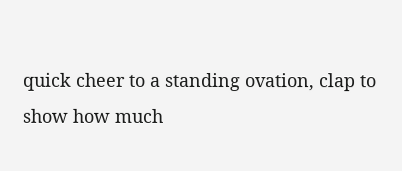quick cheer to a standing ovation, clap to show how much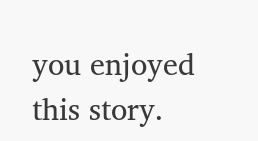you enjoyed this story.